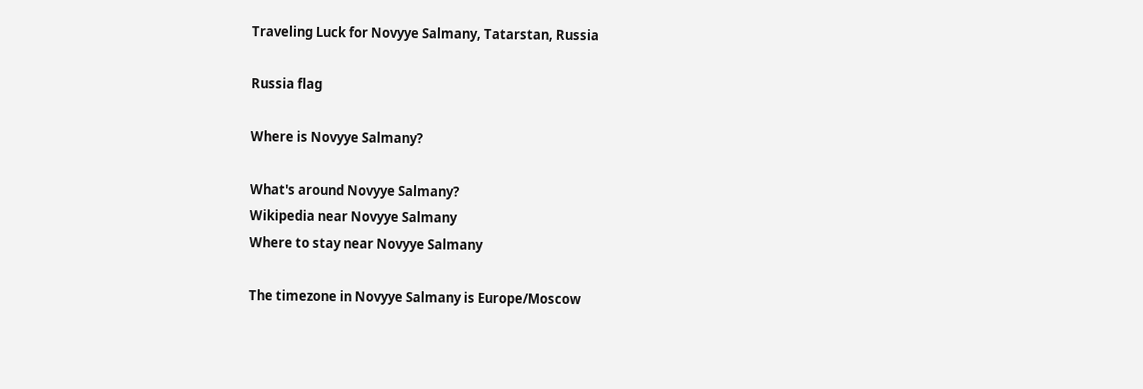Traveling Luck for Novyye Salmany, Tatarstan, Russia

Russia flag

Where is Novyye Salmany?

What's around Novyye Salmany?
Wikipedia near Novyye Salmany
Where to stay near Novyye Salmany

The timezone in Novyye Salmany is Europe/Moscow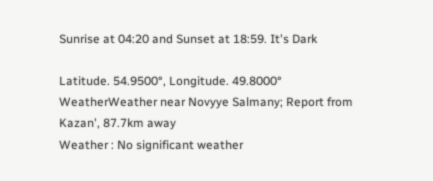Sunrise at 04:20 and Sunset at 18:59. It's Dark

Latitude. 54.9500°, Longitude. 49.8000°
WeatherWeather near Novyye Salmany; Report from Kazan', 87.7km away
Weather : No significant weather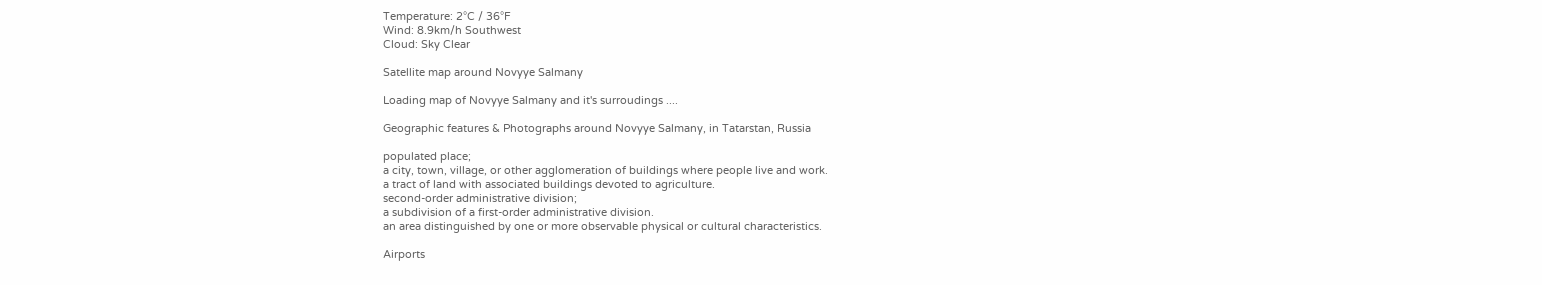Temperature: 2°C / 36°F
Wind: 8.9km/h Southwest
Cloud: Sky Clear

Satellite map around Novyye Salmany

Loading map of Novyye Salmany and it's surroudings ....

Geographic features & Photographs around Novyye Salmany, in Tatarstan, Russia

populated place;
a city, town, village, or other agglomeration of buildings where people live and work.
a tract of land with associated buildings devoted to agriculture.
second-order administrative division;
a subdivision of a first-order administrative division.
an area distinguished by one or more observable physical or cultural characteristics.

Airports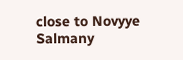close to Novyye Salmany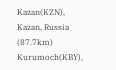Kazan(KZN), Kazan, Russia (87.7km)
Kurumoch(KBY),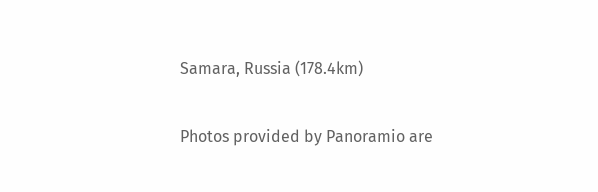Samara, Russia (178.4km)

Photos provided by Panoramio are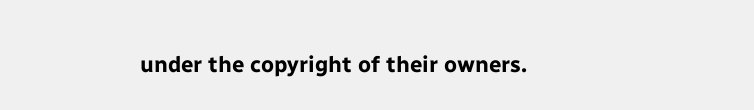under the copyright of their owners.